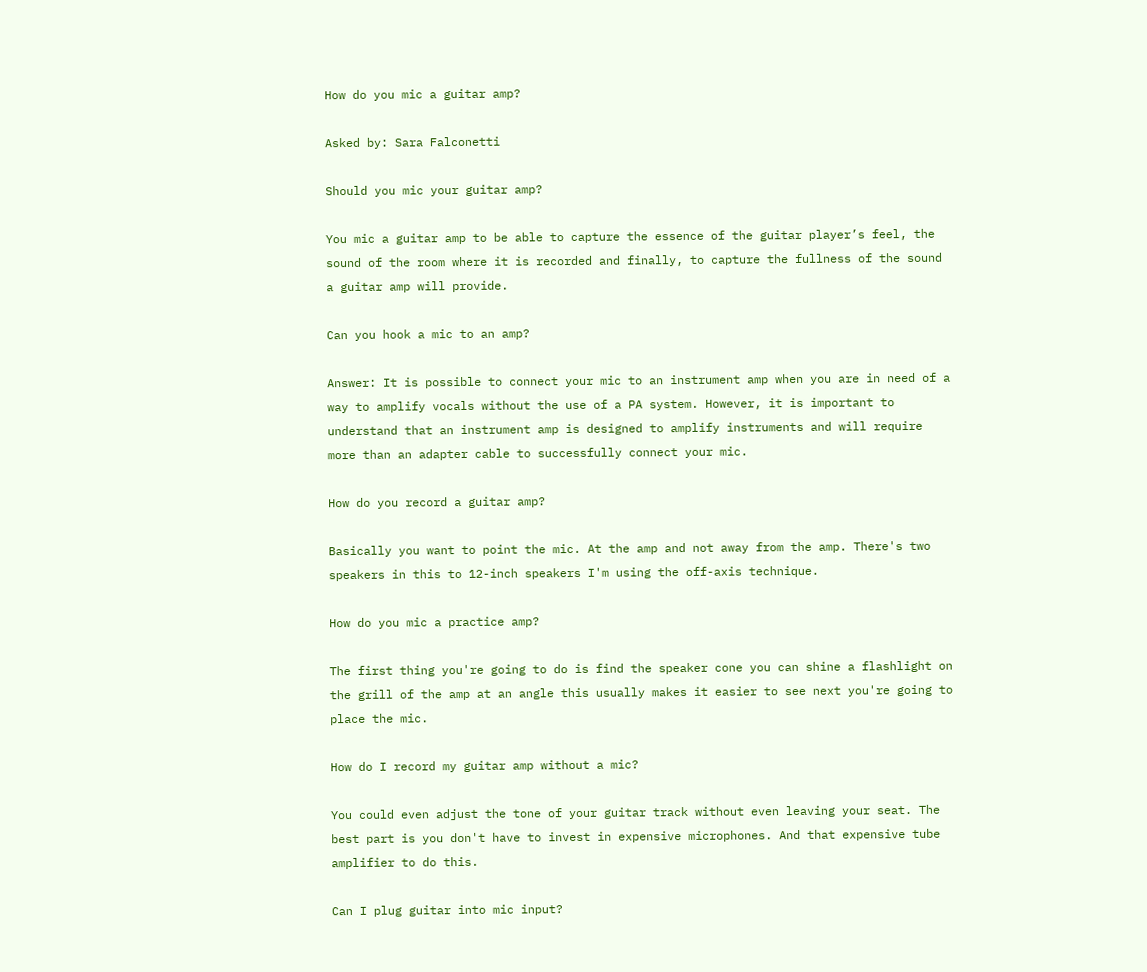How do you mic a guitar amp?

Asked by: Sara Falconetti

Should you mic your guitar amp?

You mic a guitar amp to be able to capture the essence of the guitar player’s feel, the sound of the room where it is recorded and finally, to capture the fullness of the sound a guitar amp will provide.

Can you hook a mic to an amp?

Answer: It is possible to connect your mic to an instrument amp when you are in need of a way to amplify vocals without the use of a PA system. However, it is important to understand that an instrument amp is designed to amplify instruments and will require more than an adapter cable to successfully connect your mic.

How do you record a guitar amp?

Basically you want to point the mic. At the amp and not away from the amp. There's two speakers in this to 12-inch speakers I'm using the off-axis technique.

How do you mic a practice amp?

The first thing you're going to do is find the speaker cone you can shine a flashlight on the grill of the amp at an angle this usually makes it easier to see next you're going to place the mic.

How do I record my guitar amp without a mic?

You could even adjust the tone of your guitar track without even leaving your seat. The best part is you don't have to invest in expensive microphones. And that expensive tube amplifier to do this.

Can I plug guitar into mic input?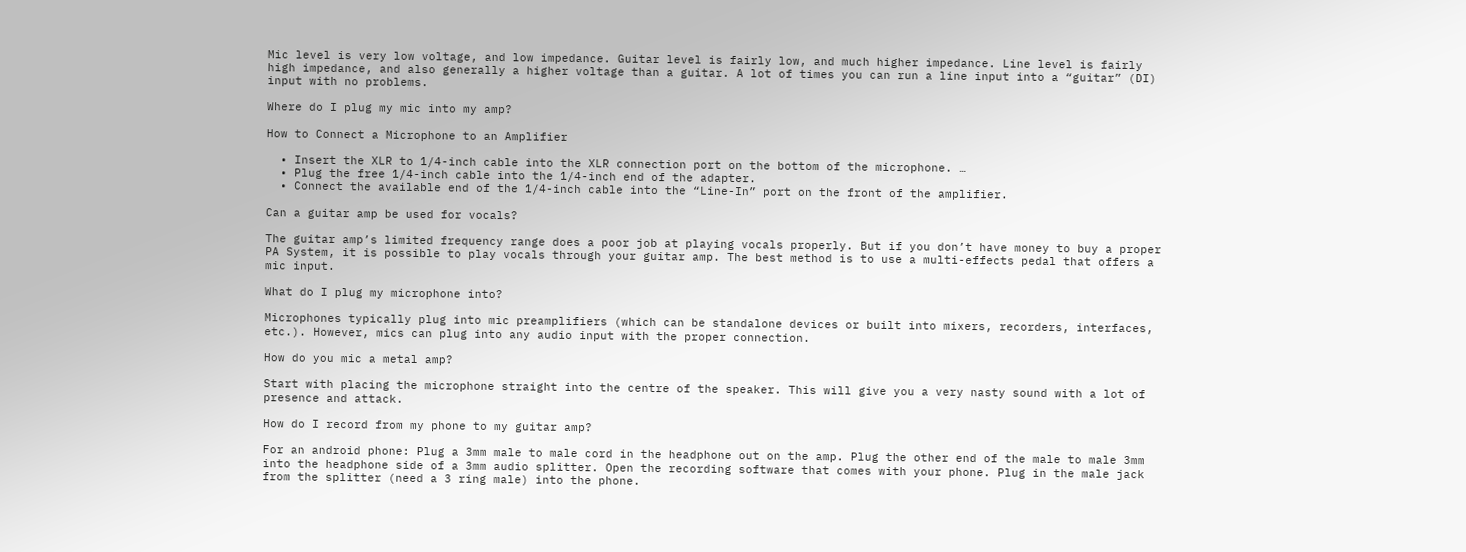Mic level is very low voltage, and low impedance. Guitar level is fairly low, and much higher impedance. Line level is fairly high impedance, and also generally a higher voltage than a guitar. A lot of times you can run a line input into a “guitar” (DI) input with no problems.

Where do I plug my mic into my amp?

How to Connect a Microphone to an Amplifier

  • Insert the XLR to 1/4-inch cable into the XLR connection port on the bottom of the microphone. …
  • Plug the free 1/4-inch cable into the 1/4-inch end of the adapter.
  • Connect the available end of the 1/4-inch cable into the “Line-In” port on the front of the amplifier.

Can a guitar amp be used for vocals?

The guitar amp’s limited frequency range does a poor job at playing vocals properly. But if you don’t have money to buy a proper PA System, it is possible to play vocals through your guitar amp. The best method is to use a multi-effects pedal that offers a mic input.

What do I plug my microphone into?

Microphones typically plug into mic preamplifiers (which can be standalone devices or built into mixers, recorders, interfaces, etc.). However, mics can plug into any audio input with the proper connection.

How do you mic a metal amp?

Start with placing the microphone straight into the centre of the speaker. This will give you a very nasty sound with a lot of presence and attack.

How do I record from my phone to my guitar amp?

For an android phone: Plug a 3mm male to male cord in the headphone out on the amp. Plug the other end of the male to male 3mm into the headphone side of a 3mm audio splitter. Open the recording software that comes with your phone. Plug in the male jack from the splitter (need a 3 ring male) into the phone.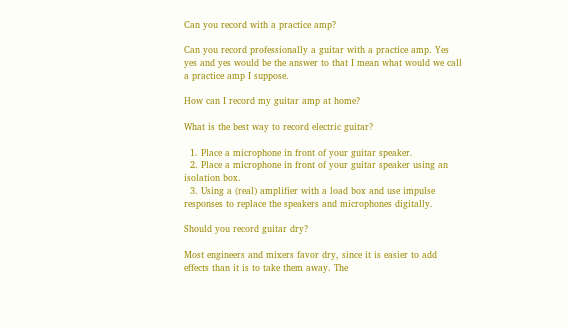Can you record with a practice amp?

Can you record professionally a guitar with a practice amp. Yes yes and yes would be the answer to that I mean what would we call a practice amp I suppose.

How can I record my guitar amp at home?

What is the best way to record electric guitar?

  1. Place a microphone in front of your guitar speaker.
  2. Place a microphone in front of your guitar speaker using an isolation box.
  3. Using a (real) amplifier with a load box and use impulse responses to replace the speakers and microphones digitally.

Should you record guitar dry?

Most engineers and mixers favor dry, since it is easier to add effects than it is to take them away. The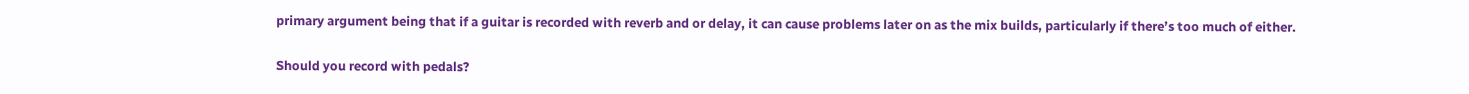primary argument being that if a guitar is recorded with reverb and or delay, it can cause problems later on as the mix builds, particularly if there’s too much of either.

Should you record with pedals?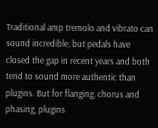Traditional amp tremolo and vibrato can sound incredible, but pedals have closed the gap in recent years and both tend to sound more authentic than plugins. But for flanging, chorus and phasing, plugins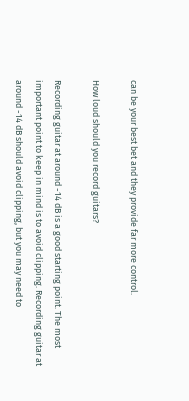can be your best bet and they provide far more control.

How loud should you record guitars?

Recording guitar at around -14 dB is a good starting point. The most important point to keep in mind is to avoid clipping. Recording guitar at around -14 dB should avoid clipping, but you may need to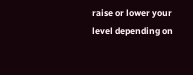raise or lower your level depending on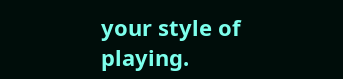your style of playing.